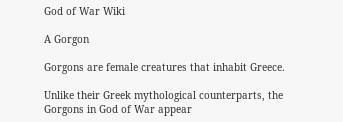God of War Wiki

A Gorgon

Gorgons are female creatures that inhabit Greece.

Unlike their Greek mythological counterparts, the Gorgons in God of War appear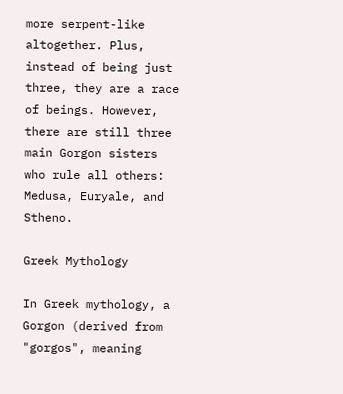more serpent-like altogether. Plus, instead of being just three, they are a race of beings. However, there are still three main Gorgon sisters who rule all others: Medusa, Euryale, and Stheno.

Greek Mythology

In Greek mythology, a Gorgon (derived from "gorgos", meaning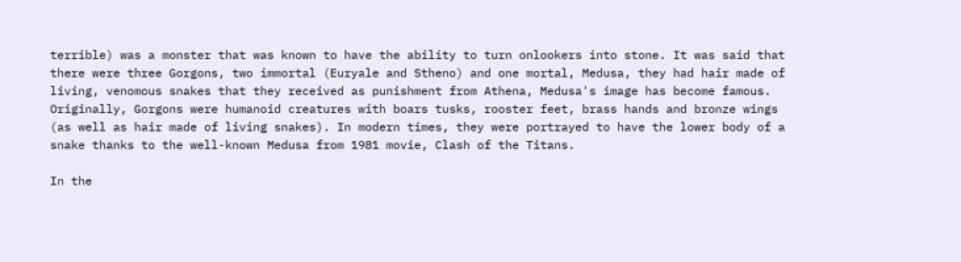terrible) was a monster that was known to have the ability to turn onlookers into stone. It was said that there were three Gorgons, two immortal (Euryale and Stheno) and one mortal, Medusa, they had hair made of living, venomous snakes that they received as punishment from Athena, Medusa's image has become famous. Originally, Gorgons were humanoid creatures with boars tusks, rooster feet, brass hands and bronze wings (as well as hair made of living snakes). In modern times, they were portrayed to have the lower body of a snake thanks to the well-known Medusa from 1981 movie, Clash of the Titans.

In the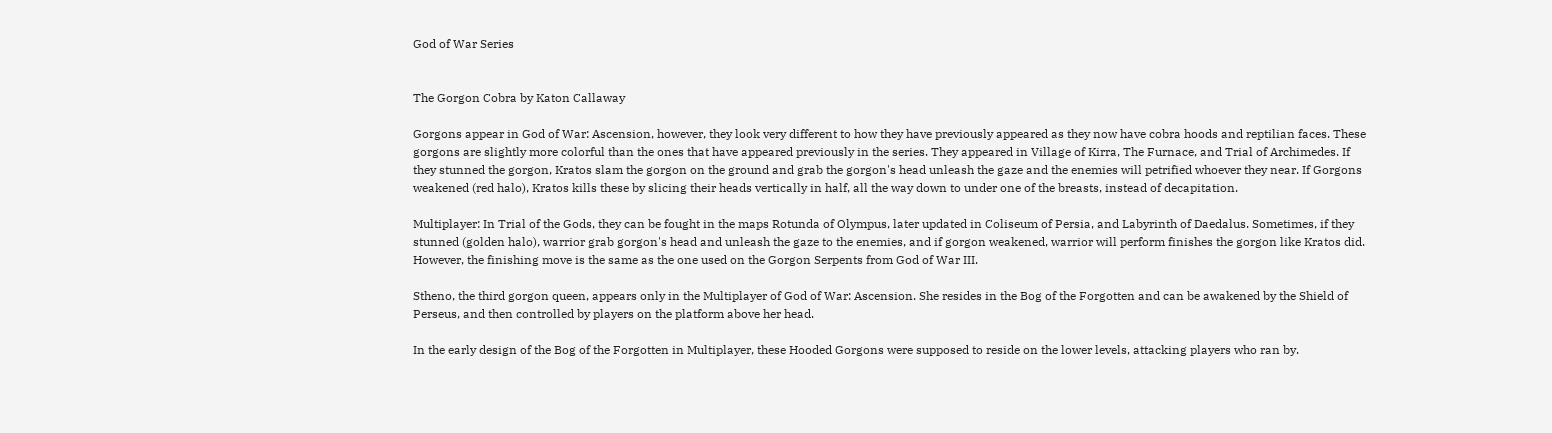God of War Series


The Gorgon Cobra by Katon Callaway

Gorgons appear in God of War: Ascension, however, they look very different to how they have previously appeared as they now have cobra hoods and reptilian faces. These gorgons are slightly more colorful than the ones that have appeared previously in the series. They appeared in Village of Kirra, The Furnace, and Trial of Archimedes. If they stunned the gorgon, Kratos slam the gorgon on the ground and grab the gorgon's head unleash the gaze and the enemies will petrified whoever they near. If Gorgons weakened (red halo), Kratos kills these by slicing their heads vertically in half, all the way down to under one of the breasts, instead of decapitation.

Multiplayer: In Trial of the Gods, they can be fought in the maps Rotunda of Olympus, later updated in Coliseum of Persia, and Labyrinth of Daedalus. Sometimes, if they stunned (golden halo), warrior grab gorgon's head and unleash the gaze to the enemies, and if gorgon weakened, warrior will perform finishes the gorgon like Kratos did. However, the finishing move is the same as the one used on the Gorgon Serpents from God of War III.

Stheno, the third gorgon queen, appears only in the Multiplayer of God of War: Ascension. She resides in the Bog of the Forgotten and can be awakened by the Shield of Perseus, and then controlled by players on the platform above her head.

In the early design of the Bog of the Forgotten in Multiplayer, these Hooded Gorgons were supposed to reside on the lower levels, attacking players who ran by.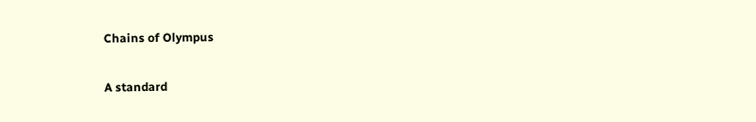Chains of Olympus

A standard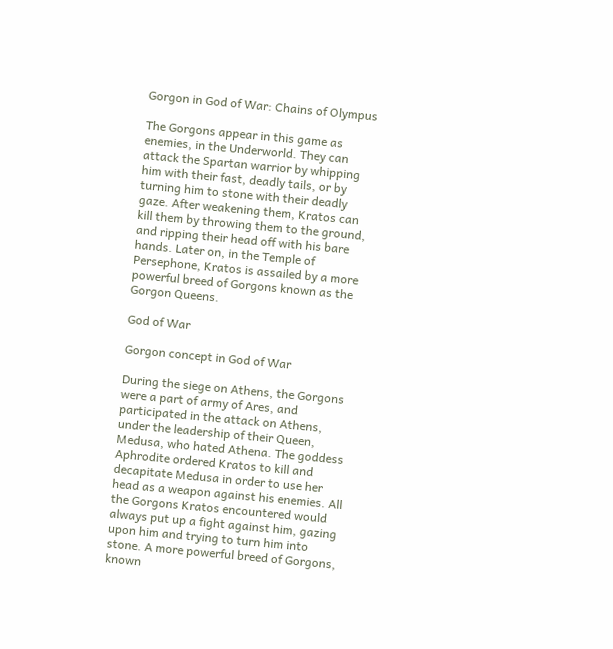Gorgon in God of War: Chains of Olympus

The Gorgons appear in this game as enemies, in the Underworld. They can attack the Spartan warrior by whipping him with their fast, deadly tails, or by turning him to stone with their deadly gaze. After weakening them, Kratos can kill them by throwing them to the ground, and ripping their head off with his bare hands. Later on, in the Temple of Persephone, Kratos is assailed by a more powerful breed of Gorgons known as the Gorgon Queens.

God of War

Gorgon concept in God of War

During the siege on Athens, the Gorgons were a part of army of Ares, and participated in the attack on Athens, under the leadership of their Queen, Medusa, who hated Athena. The goddess Aphrodite ordered Kratos to kill and decapitate Medusa in order to use her head as a weapon against his enemies. All the Gorgons Kratos encountered would always put up a fight against him, gazing upon him and trying to turn him into stone. A more powerful breed of Gorgons, known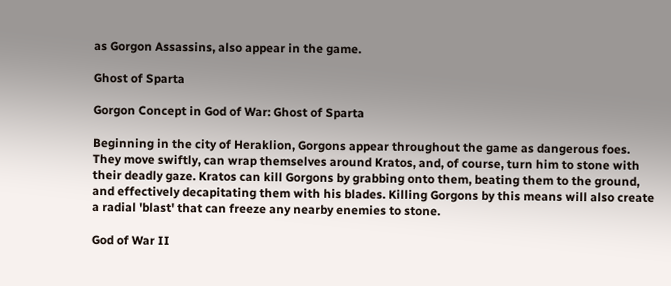as Gorgon Assassins, also appear in the game.

Ghost of Sparta

Gorgon Concept in God of War: Ghost of Sparta

Beginning in the city of Heraklion, Gorgons appear throughout the game as dangerous foes. They move swiftly, can wrap themselves around Kratos, and, of course, turn him to stone with their deadly gaze. Kratos can kill Gorgons by grabbing onto them, beating them to the ground, and effectively decapitating them with his blades. Killing Gorgons by this means will also create a radial 'blast' that can freeze any nearby enemies to stone.

God of War II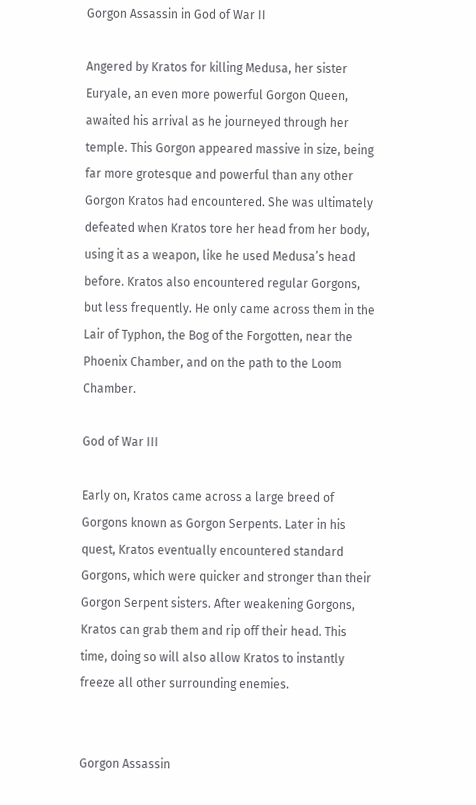Gorgon Assassin in God of War II

Angered by Kratos for killing Medusa, her sister Euryale, an even more powerful Gorgon Queen, awaited his arrival as he journeyed through her temple. This Gorgon appeared massive in size, being far more grotesque and powerful than any other Gorgon Kratos had encountered. She was ultimately defeated when Kratos tore her head from her body, using it as a weapon, like he used Medusa’s head before. Kratos also encountered regular Gorgons, but less frequently. He only came across them in the Lair of Typhon, the Bog of the Forgotten, near the Phoenix Chamber, and on the path to the Loom Chamber.

God of War III

Early on, Kratos came across a large breed of Gorgons known as Gorgon Serpents. Later in his quest, Kratos eventually encountered standard Gorgons, which were quicker and stronger than their Gorgon Serpent sisters. After weakening Gorgons, Kratos can grab them and rip off their head. This time, doing so will also allow Kratos to instantly freeze all other surrounding enemies.


Gorgon Assassin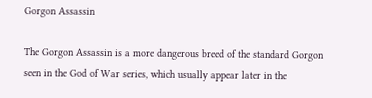Gorgon Assassin

The Gorgon Assassin is a more dangerous breed of the standard Gorgon seen in the God of War series, which usually appear later in the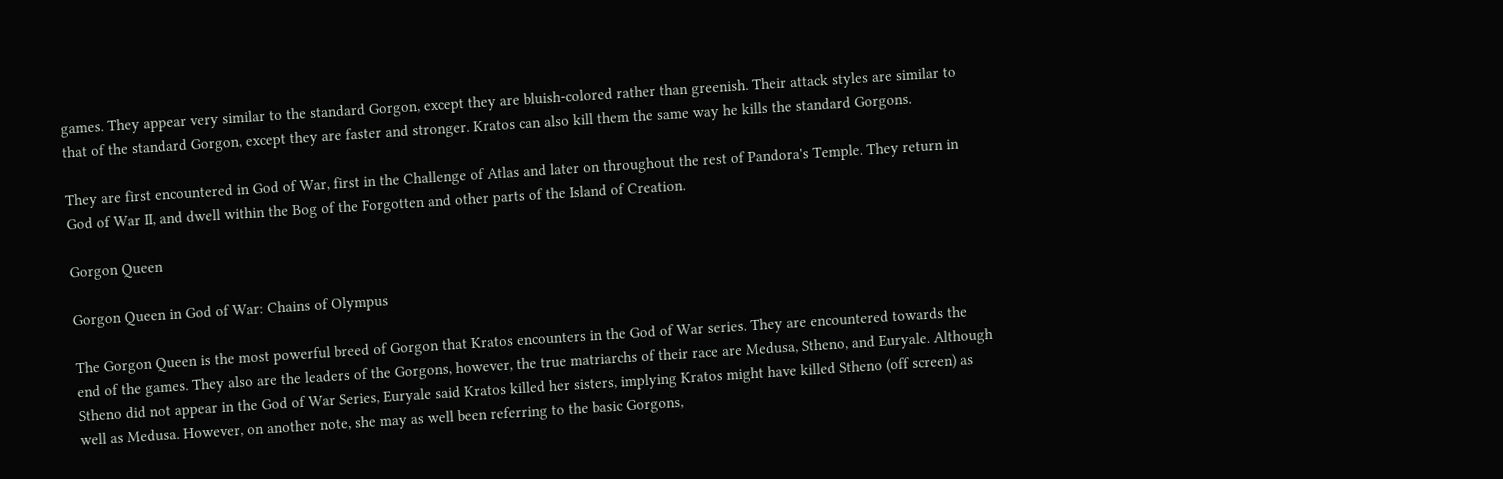games. They appear very similar to the standard Gorgon, except they are bluish-colored rather than greenish. Their attack styles are similar to that of the standard Gorgon, except they are faster and stronger. Kratos can also kill them the same way he kills the standard Gorgons.

They are first encountered in God of War, first in the Challenge of Atlas and later on throughout the rest of Pandora's Temple. They return in God of War II, and dwell within the Bog of the Forgotten and other parts of the Island of Creation.

Gorgon Queen

Gorgon Queen in God of War: Chains of Olympus

The Gorgon Queen is the most powerful breed of Gorgon that Kratos encounters in the God of War series. They are encountered towards the end of the games. They also are the leaders of the Gorgons, however, the true matriarchs of their race are Medusa, Stheno, and Euryale. Although Stheno did not appear in the God of War Series, Euryale said Kratos killed her sisters, implying Kratos might have killed Stheno (off screen) as well as Medusa. However, on another note, she may as well been referring to the basic Gorgons,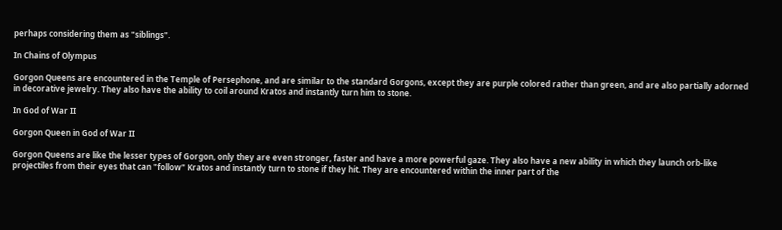perhaps considering them as "siblings".

In Chains of Olympus

Gorgon Queens are encountered in the Temple of Persephone, and are similar to the standard Gorgons, except they are purple colored rather than green, and are also partially adorned in decorative jewelry. They also have the ability to coil around Kratos and instantly turn him to stone.

In God of War II

Gorgon Queen in God of War II

Gorgon Queens are like the lesser types of Gorgon, only they are even stronger, faster and have a more powerful gaze. They also have a new ability in which they launch orb-like projectiles from their eyes that can "follow" Kratos and instantly turn to stone if they hit. They are encountered within the inner part of the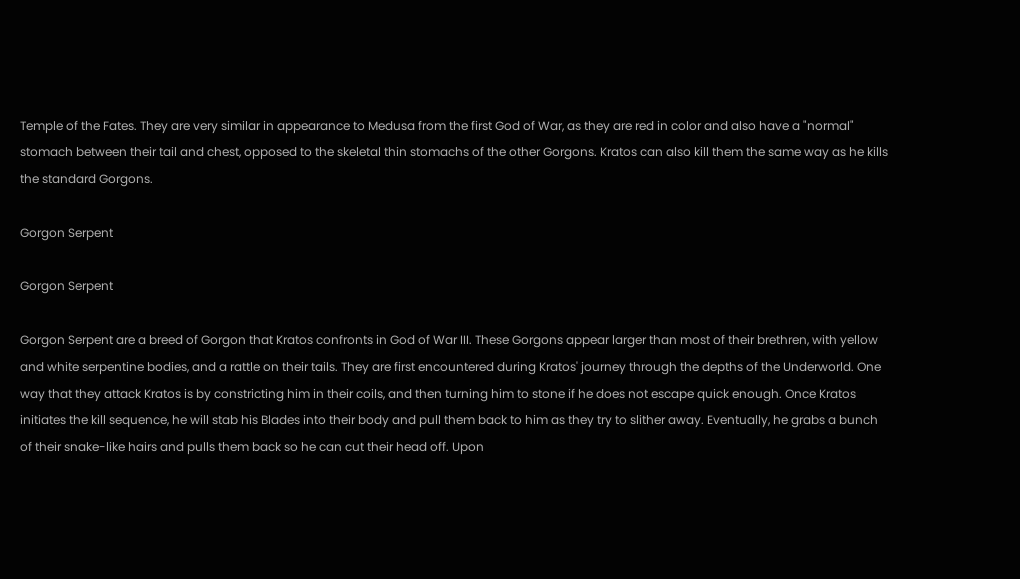Temple of the Fates. They are very similar in appearance to Medusa from the first God of War, as they are red in color and also have a "normal" stomach between their tail and chest, opposed to the skeletal thin stomachs of the other Gorgons. Kratos can also kill them the same way as he kills the standard Gorgons.

Gorgon Serpent

Gorgon Serpent

Gorgon Serpent are a breed of Gorgon that Kratos confronts in God of War III. These Gorgons appear larger than most of their brethren, with yellow and white serpentine bodies, and a rattle on their tails. They are first encountered during Kratos' journey through the depths of the Underworld. One way that they attack Kratos is by constricting him in their coils, and then turning him to stone if he does not escape quick enough. Once Kratos initiates the kill sequence, he will stab his Blades into their body and pull them back to him as they try to slither away. Eventually, he grabs a bunch of their snake-like hairs and pulls them back so he can cut their head off. Upon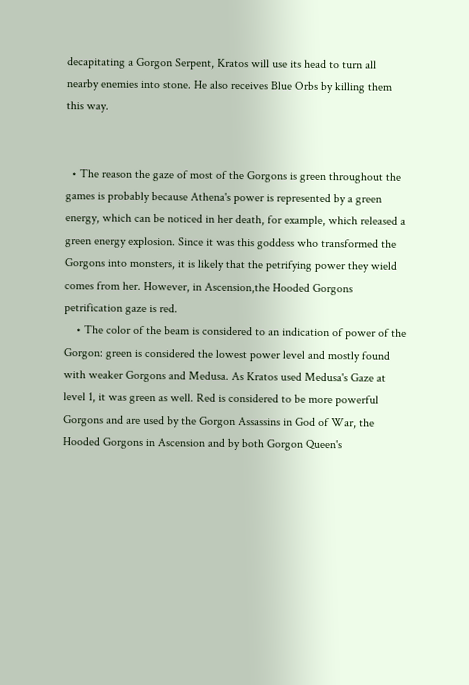decapitating a Gorgon Serpent, Kratos will use its head to turn all nearby enemies into stone. He also receives Blue Orbs by killing them this way.


  • The reason the gaze of most of the Gorgons is green throughout the games is probably because Athena's power is represented by a green energy, which can be noticed in her death, for example, which released a green energy explosion. Since it was this goddess who transformed the Gorgons into monsters, it is likely that the petrifying power they wield comes from her. However, in Ascension,the Hooded Gorgons petrification gaze is red.
    • The color of the beam is considered to an indication of power of the Gorgon: green is considered the lowest power level and mostly found with weaker Gorgons and Medusa. As Kratos used Medusa's Gaze at level 1, it was green as well. Red is considered to be more powerful Gorgons and are used by the Gorgon Assassins in God of War, the Hooded Gorgons in Ascension and by both Gorgon Queen's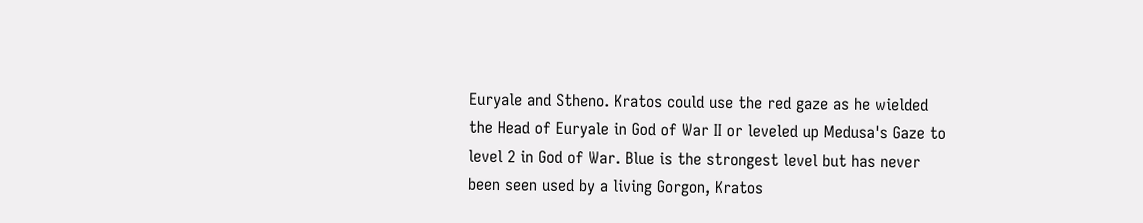Euryale and Stheno. Kratos could use the red gaze as he wielded the Head of Euryale in God of War II or leveled up Medusa's Gaze to level 2 in God of War. Blue is the strongest level but has never been seen used by a living Gorgon, Kratos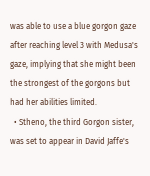was able to use a blue gorgon gaze after reaching level 3 with Medusa's gaze, implying that she might been the strongest of the gorgons but had her abilities limited.
  • Stheno, the third Gorgon sister, was set to appear in David Jaffe's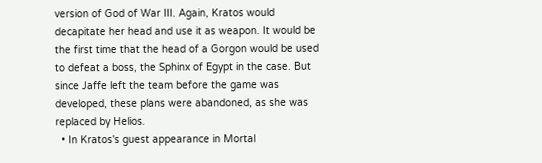version of God of War III. Again, Kratos would decapitate her head and use it as weapon. It would be the first time that the head of a Gorgon would be used to defeat a boss, the Sphinx of Egypt in the case. But since Jaffe left the team before the game was developed, these plans were abandoned, as she was replaced by Helios.
  • In Kratos's guest appearance in Mortal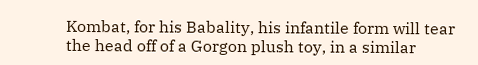Kombat, for his Babality, his infantile form will tear the head off of a Gorgon plush toy, in a similar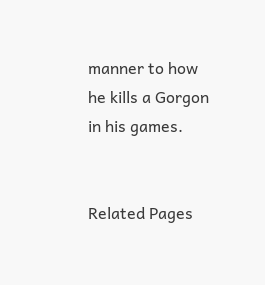manner to how he kills a Gorgon in his games.


Related Pages